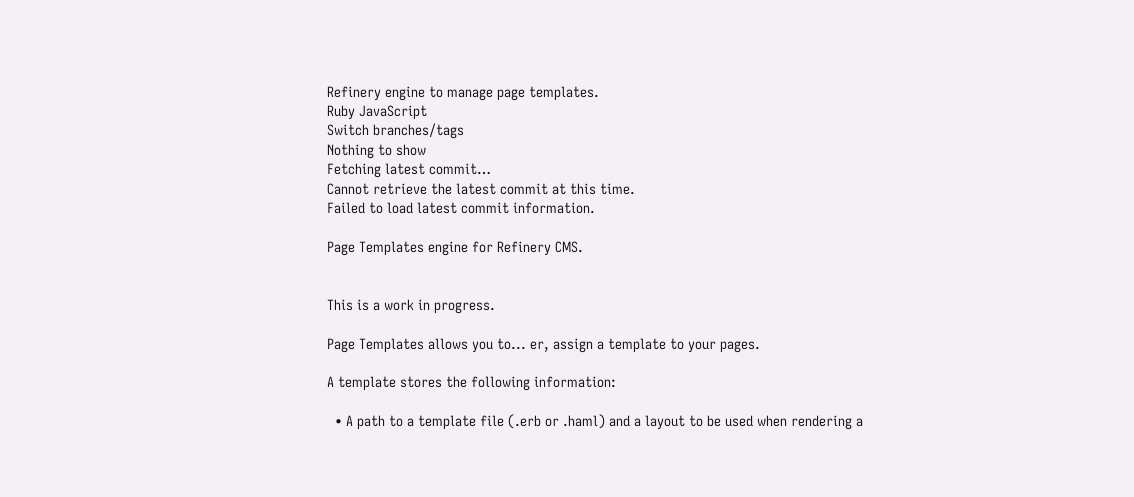Refinery engine to manage page templates.
Ruby JavaScript
Switch branches/tags
Nothing to show
Fetching latest commit…
Cannot retrieve the latest commit at this time.
Failed to load latest commit information.

Page Templates engine for Refinery CMS.


This is a work in progress.

Page Templates allows you to... er, assign a template to your pages.

A template stores the following information:

  • A path to a template file (.erb or .haml) and a layout to be used when rendering a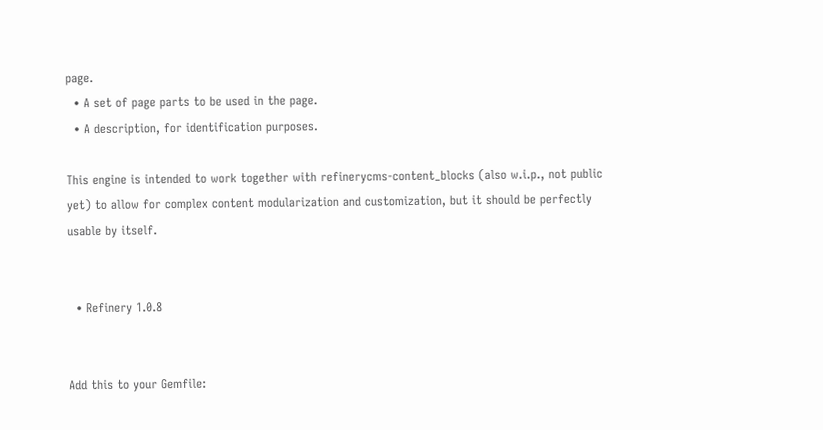page.
  • A set of page parts to be used in the page.
  • A description, for identification purposes.

This engine is intended to work together with refinerycms-content_blocks (also w.i.p., not public yet) to allow for complex content modularization and customization, but it should be perfectly usable by itself.


  • Refinery 1.0.8


Add this to your Gemfile: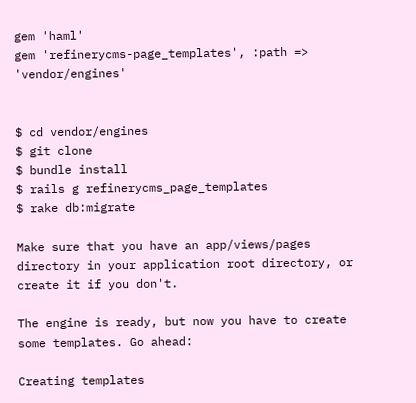gem 'haml'
gem 'refinerycms-page_templates', :path => 'vendor/engines'


$ cd vendor/engines
$ git clone
$ bundle install
$ rails g refinerycms_page_templates
$ rake db:migrate

Make sure that you have an app/views/pages directory in your application root directory, or create it if you don't.

The engine is ready, but now you have to create some templates. Go ahead:

Creating templates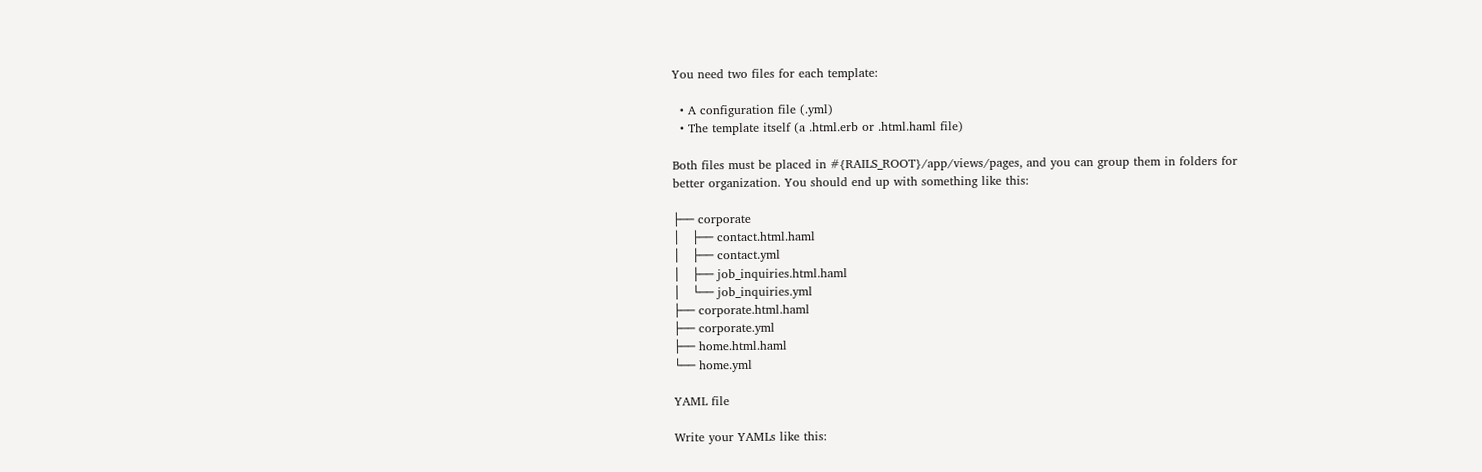You need two files for each template:

  • A configuration file (.yml)
  • The template itself (a .html.erb or .html.haml file)

Both files must be placed in #{RAILS_ROOT}/app/views/pages, and you can group them in folders for better organization. You should end up with something like this:

├── corporate
│   ├── contact.html.haml
│   ├── contact.yml
│   ├── job_inquiries.html.haml
│   └── job_inquiries.yml
├── corporate.html.haml
├── corporate.yml
├── home.html.haml
└── home.yml

YAML file

Write your YAMLs like this: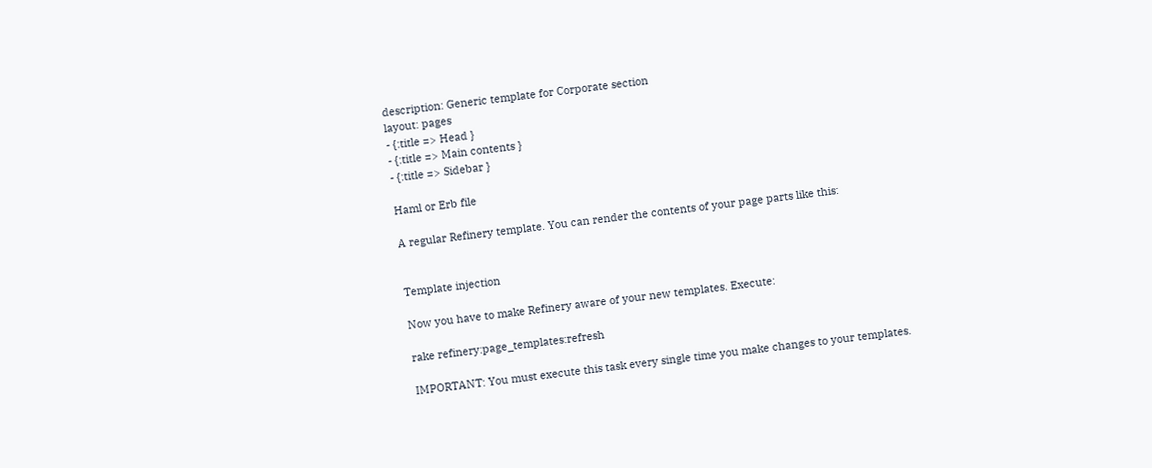description: Generic template for Corporate section
layout: pages
- {:title => Head }
- {:title => Main contents }
- {:title => Sidebar }

Haml or Erb file

A regular Refinery template. You can render the contents of your page parts like this:


Template injection

Now you have to make Refinery aware of your new templates. Execute:

rake refinery:page_templates:refresh

IMPORTANT: You must execute this task every single time you make changes to your templates.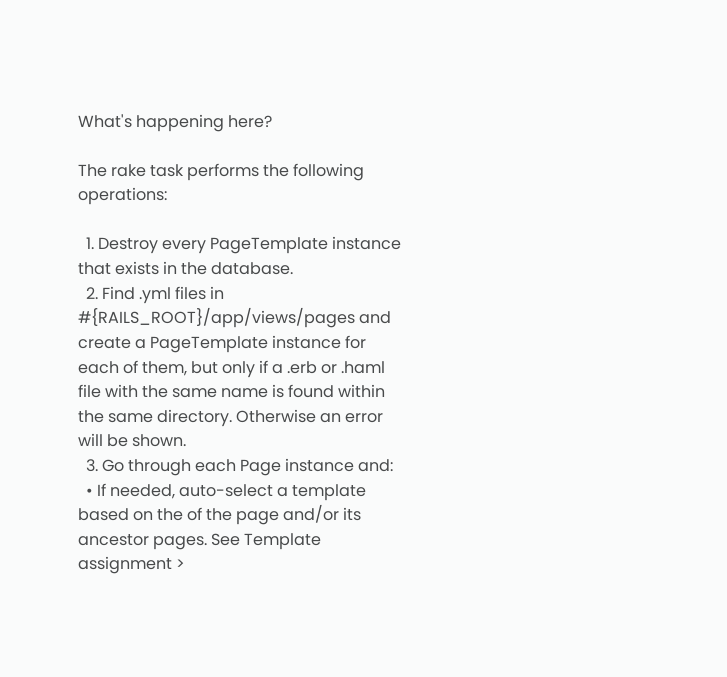What's happening here?

The rake task performs the following operations:

  1. Destroy every PageTemplate instance that exists in the database.
  2. Find .yml files in #{RAILS_ROOT}/app/views/pages and create a PageTemplate instance for each of them, but only if a .erb or .haml file with the same name is found within the same directory. Otherwise an error will be shown.
  3. Go through each Page instance and:
  • If needed, auto-select a template based on the of the page and/or its ancestor pages. See Template assignment >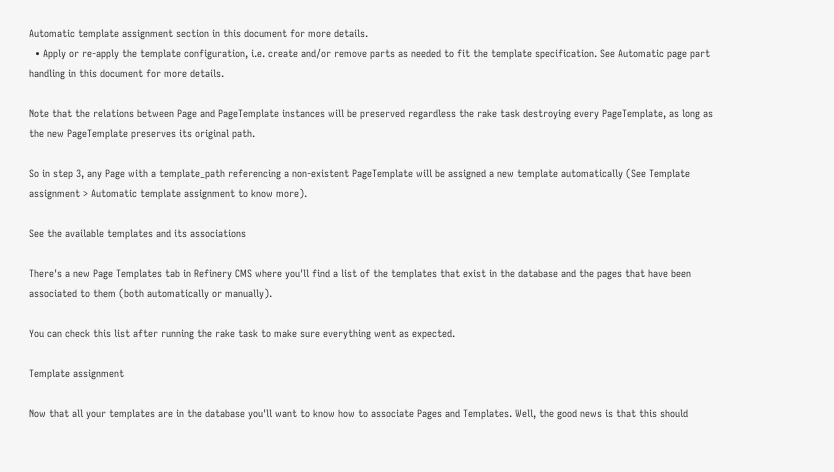Automatic template assignment section in this document for more details.
  • Apply or re-apply the template configuration, i.e. create and/or remove parts as needed to fit the template specification. See Automatic page part handling in this document for more details.

Note that the relations between Page and PageTemplate instances will be preserved regardless the rake task destroying every PageTemplate, as long as the new PageTemplate preserves its original path.

So in step 3, any Page with a template_path referencing a non-existent PageTemplate will be assigned a new template automatically (See Template assignment > Automatic template assignment to know more).

See the available templates and its associations

There's a new Page Templates tab in Refinery CMS where you'll find a list of the templates that exist in the database and the pages that have been associated to them (both automatically or manually).

You can check this list after running the rake task to make sure everything went as expected.

Template assignment

Now that all your templates are in the database you'll want to know how to associate Pages and Templates. Well, the good news is that this should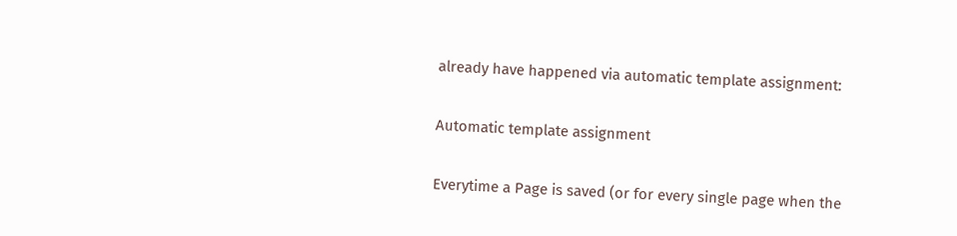already have happened via automatic template assignment:

Automatic template assignment

Everytime a Page is saved (or for every single page when the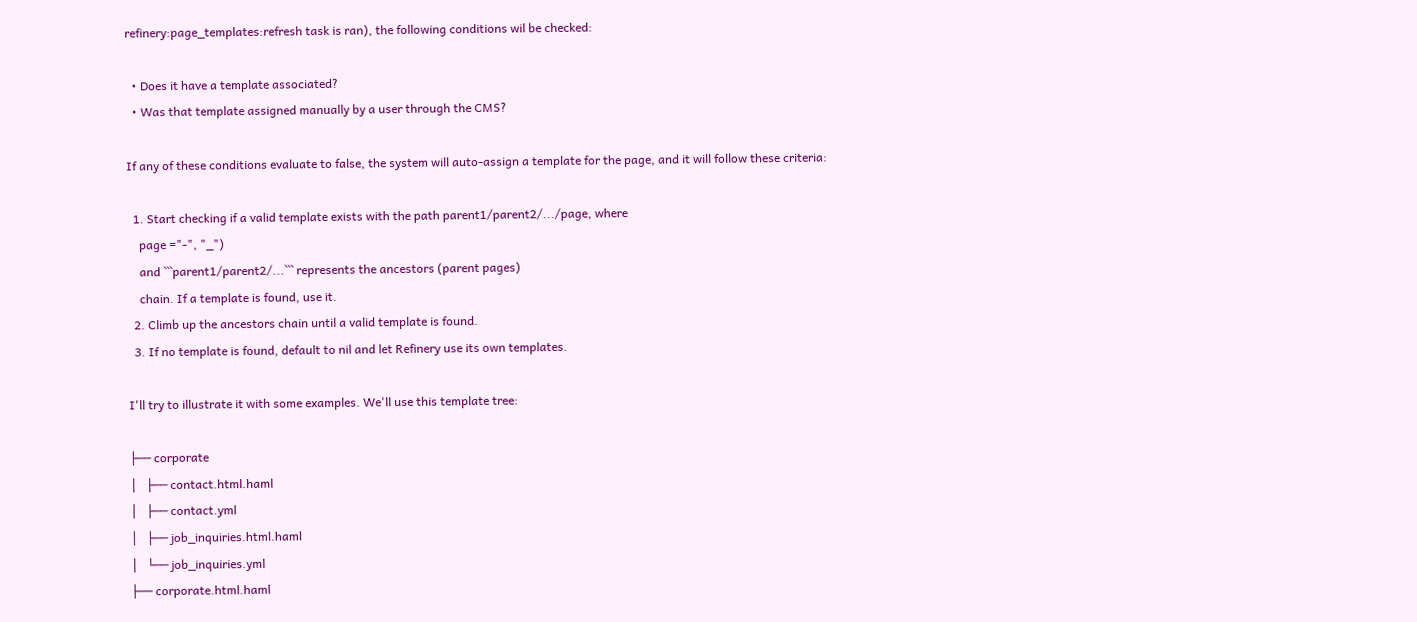refinery:page_templates:refresh task is ran), the following conditions wil be checked:

  • Does it have a template associated?
  • Was that template assigned manually by a user through the CMS?

If any of these conditions evaluate to false, the system will auto-assign a template for the page, and it will follow these criteria:

  1. Start checking if a valid template exists with the path parent1/parent2/.../page, where
    page ="-", "_")
    and ```parent1/parent2/...``` represents the ancestors (parent pages)
    chain. If a template is found, use it.
  2. Climb up the ancestors chain until a valid template is found.
  3. If no template is found, default to nil and let Refinery use its own templates.

I'll try to illustrate it with some examples. We'll use this template tree:

├── corporate
│   ├── contact.html.haml
│   ├── contact.yml
│   ├── job_inquiries.html.haml
│   └── job_inquiries.yml
├── corporate.html.haml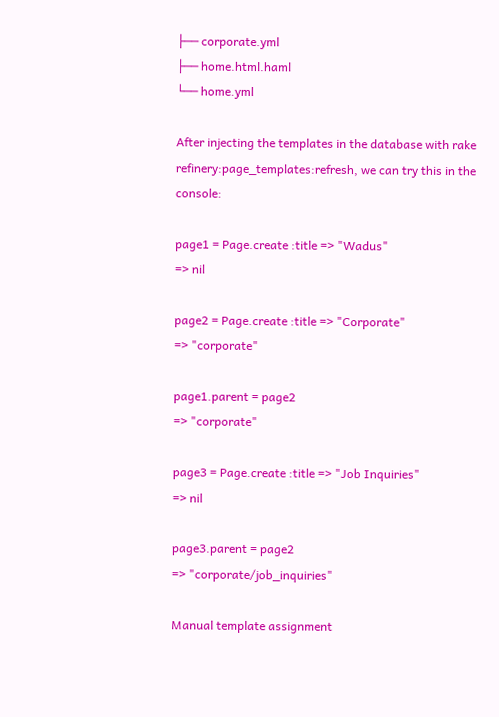├── corporate.yml
├── home.html.haml
└── home.yml

After injecting the templates in the database with rake refinery:page_templates:refresh, we can try this in the console:

page1 = Page.create :title => "Wadus"
=> nil

page2 = Page.create :title => "Corporate"
=> "corporate"

page1.parent = page2
=> "corporate"

page3 = Page.create :title => "Job Inquiries"
=> nil

page3.parent = page2
=> "corporate/job_inquiries"

Manual template assignment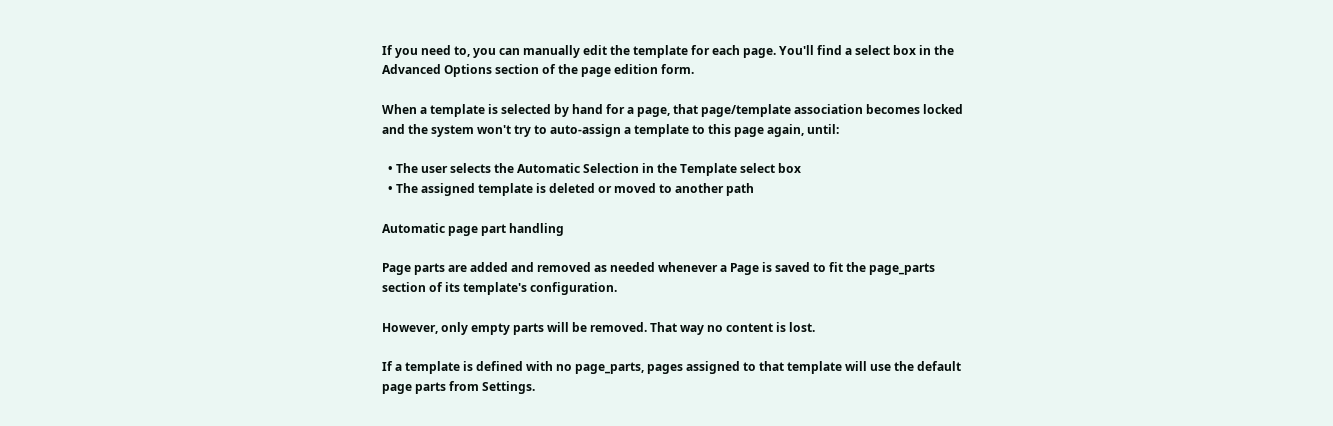If you need to, you can manually edit the template for each page. You'll find a select box in the Advanced Options section of the page edition form.

When a template is selected by hand for a page, that page/template association becomes locked and the system won't try to auto-assign a template to this page again, until:

  • The user selects the Automatic Selection in the Template select box
  • The assigned template is deleted or moved to another path

Automatic page part handling

Page parts are added and removed as needed whenever a Page is saved to fit the page_parts section of its template's configuration.

However, only empty parts will be removed. That way no content is lost.

If a template is defined with no page_parts, pages assigned to that template will use the default page parts from Settings.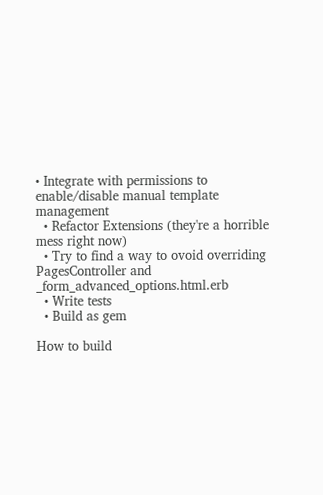• Integrate with permissions to enable/disable manual template management
  • Refactor Extensions (they're a horrible mess right now)
  • Try to find a way to ovoid overriding PagesController and _form_advanced_options.html.erb
  • Write tests
  • Build as gem

How to build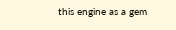this engine as a gem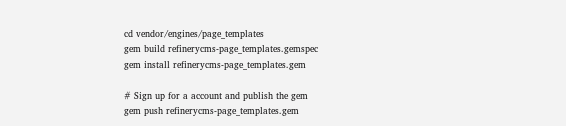cd vendor/engines/page_templates
gem build refinerycms-page_templates.gemspec
gem install refinerycms-page_templates.gem

# Sign up for a account and publish the gem
gem push refinerycms-page_templates.gem